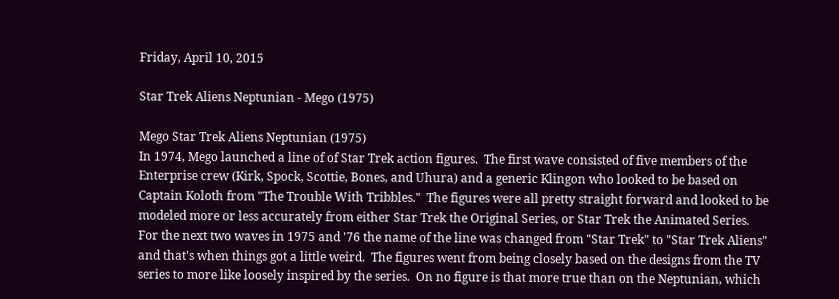Friday, April 10, 2015

Star Trek Aliens Neptunian - Mego (1975)

Mego Star Trek Aliens Neptunian (1975)
In 1974, Mego launched a line of of Star Trek action figures.  The first wave consisted of five members of the Enterprise crew (Kirk, Spock, Scottie, Bones, and Uhura) and a generic Klingon who looked to be based on Captain Koloth from "The Trouble With Tribbles."  The figures were all pretty straight forward and looked to be modeled more or less accurately from either Star Trek the Original Series, or Star Trek the Animated Series.  For the next two waves in 1975 and '76 the name of the line was changed from "Star Trek" to "Star Trek Aliens" and that's when things got a little weird.  The figures went from being closely based on the designs from the TV series to more like loosely inspired by the series.  On no figure is that more true than on the Neptunian, which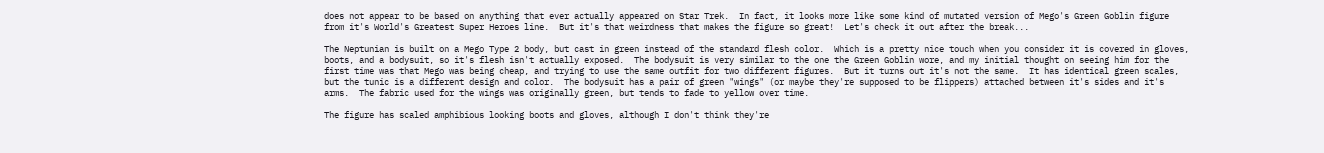does not appear to be based on anything that ever actually appeared on Star Trek.  In fact, it looks more like some kind of mutated version of Mego's Green Goblin figure from it's World's Greatest Super Heroes line.  But it's that weirdness that makes the figure so great!  Let's check it out after the break...

The Neptunian is built on a Mego Type 2 body, but cast in green instead of the standard flesh color.  Which is a pretty nice touch when you consider it is covered in gloves, boots, and a bodysuit, so it's flesh isn't actually exposed.  The bodysuit is very similar to the one the Green Goblin wore, and my initial thought on seeing him for the first time was that Mego was being cheap, and trying to use the same outfit for two different figures.  But it turns out it's not the same.  It has identical green scales, but the tunic is a different design and color.  The bodysuit has a pair of green "wings" (or maybe they're supposed to be flippers) attached between it's sides and it's arms.  The fabric used for the wings was originally green, but tends to fade to yellow over time.

The figure has scaled amphibious looking boots and gloves, although I don't think they're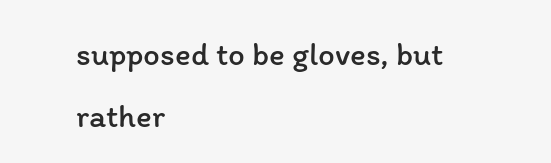supposed to be gloves, but rather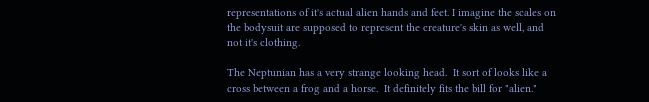representations of it's actual alien hands and feet. I imagine the scales on the bodysuit are supposed to represent the creature's skin as well, and not it's clothing.

The Neptunian has a very strange looking head.  It sort of looks like a cross between a frog and a horse.  It definitely fits the bill for "alien."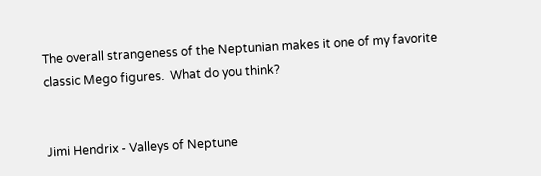The overall strangeness of the Neptunian makes it one of my favorite classic Mego figures.  What do you think?


Jimi Hendrix - Valleys of Neptune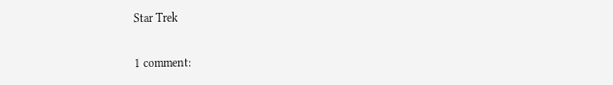Star Trek

1 comment: